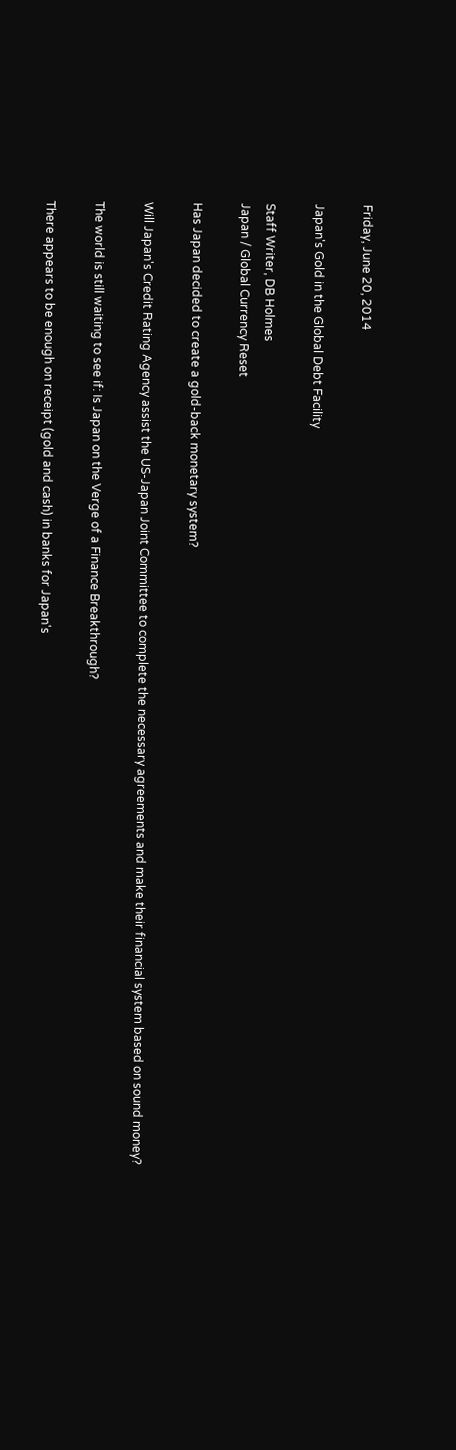Friday, June 20, 2014

Japan's Gold in the Global Debt Facility

Staff Writer, DB Holmes
Japan / Global Currency Reset

Has Japan decided to create a gold-back monetary system?

Will Japan's Credit Rating Agency assist the US-Japan Joint Committee to complete the necessary agreements and make their financial system based on sound money?

The world is still waiting to see if: Is Japan on the Verge of a Finance Breakthrough?

There appears to be enough on receipt (gold and cash) in banks for Japan's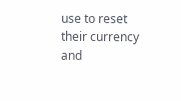use to reset their currency and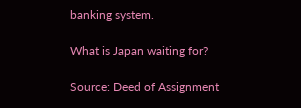banking system.

What is Japan waiting for?

Source: Deed of Assignment